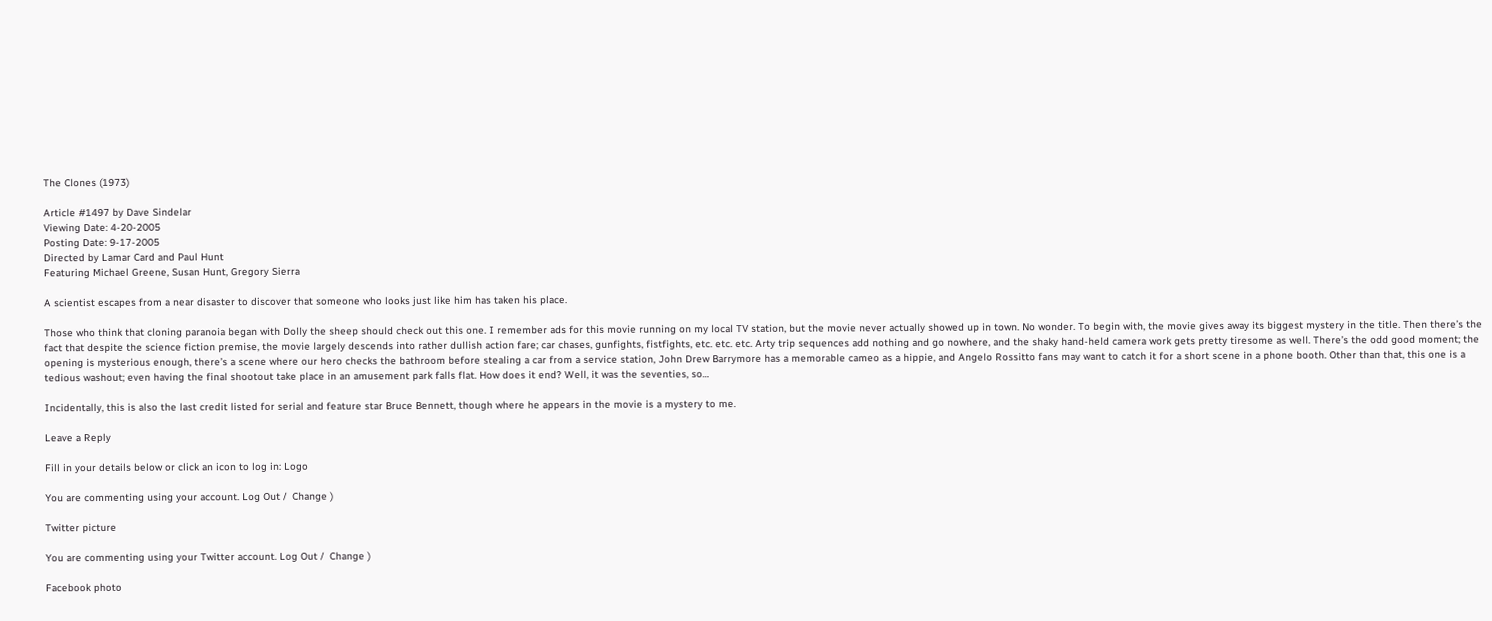The Clones (1973)

Article #1497 by Dave Sindelar
Viewing Date: 4-20-2005
Posting Date: 9-17-2005
Directed by Lamar Card and Paul Hunt
Featuring Michael Greene, Susan Hunt, Gregory Sierra

A scientist escapes from a near disaster to discover that someone who looks just like him has taken his place.

Those who think that cloning paranoia began with Dolly the sheep should check out this one. I remember ads for this movie running on my local TV station, but the movie never actually showed up in town. No wonder. To begin with, the movie gives away its biggest mystery in the title. Then there’s the fact that despite the science fiction premise, the movie largely descends into rather dullish action fare; car chases, gunfights, fistfights, etc. etc. etc. Arty trip sequences add nothing and go nowhere, and the shaky hand-held camera work gets pretty tiresome as well. There’s the odd good moment; the opening is mysterious enough, there’s a scene where our hero checks the bathroom before stealing a car from a service station, John Drew Barrymore has a memorable cameo as a hippie, and Angelo Rossitto fans may want to catch it for a short scene in a phone booth. Other than that, this one is a tedious washout; even having the final shootout take place in an amusement park falls flat. How does it end? Well, it was the seventies, so…

Incidentally, this is also the last credit listed for serial and feature star Bruce Bennett, though where he appears in the movie is a mystery to me.

Leave a Reply

Fill in your details below or click an icon to log in: Logo

You are commenting using your account. Log Out /  Change )

Twitter picture

You are commenting using your Twitter account. Log Out /  Change )

Facebook photo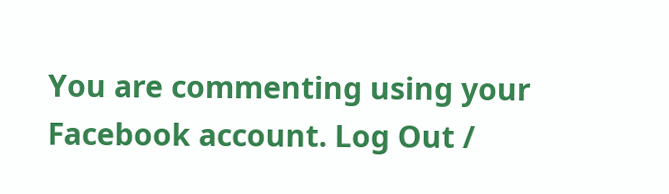You are commenting using your Facebook account. Log Out /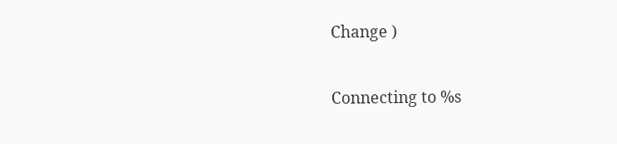Change )

Connecting to %s